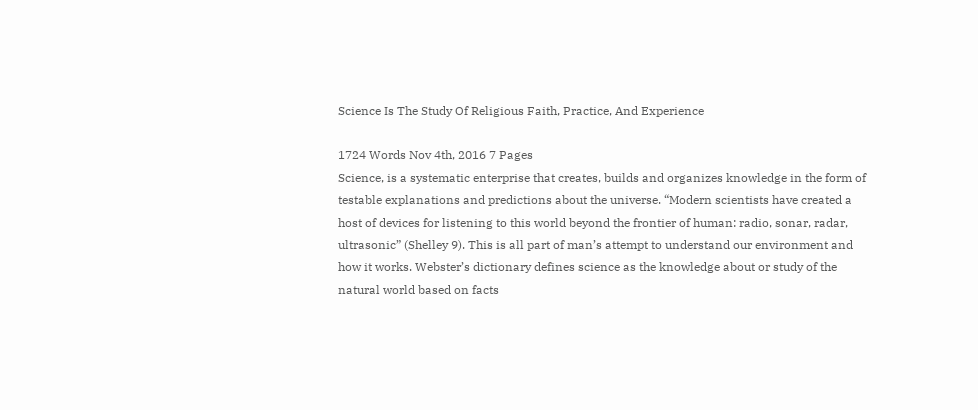Science Is The Study Of Religious Faith, Practice, And Experience

1724 Words Nov 4th, 2016 7 Pages
Science, is a systematic enterprise that creates, builds and organizes knowledge in the form of testable explanations and predictions about the universe. “Modern scientists have created a host of devices for listening to this world beyond the frontier of human: radio, sonar, radar, ultrasonic” (Shelley 9). This is all part of man’s attempt to understand our environment and how it works. Webster’s dictionary defines science as the knowledge about or study of the natural world based on facts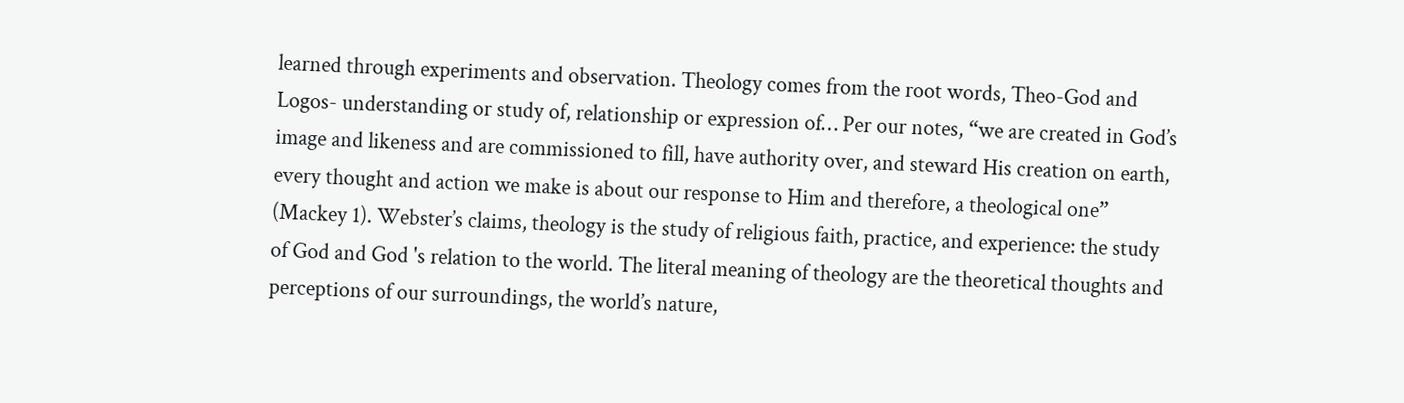learned through experiments and observation. Theology comes from the root words, Theo-God and Logos- understanding or study of, relationship or expression of… Per our notes, “we are created in God’s image and likeness and are commissioned to fill, have authority over, and steward His creation on earth, every thought and action we make is about our response to Him and therefore, a theological one” (Mackey 1). Webster’s claims, theology is the study of religious faith, practice, and experience: the study of God and God 's relation to the world. The literal meaning of theology are the theoretical thoughts and perceptions of our surroundings, the world’s nature,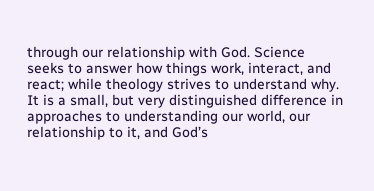through our relationship with God. Science seeks to answer how things work, interact, and react; while theology strives to understand why. It is a small, but very distinguished difference in approaches to understanding our world, our relationship to it, and God’s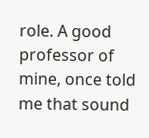role. A good professor of mine, once told me that sound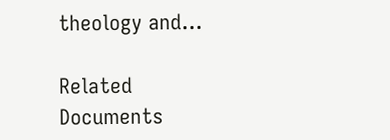theology and…

Related Documents